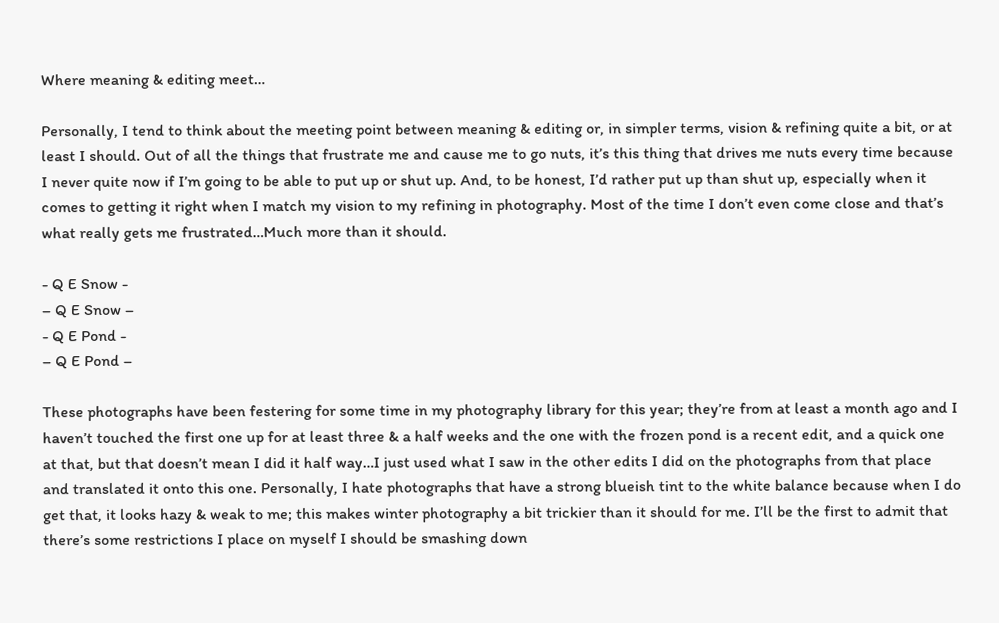Where meaning & editing meet…

Personally, I tend to think about the meeting point between meaning & editing or, in simpler terms, vision & refining quite a bit, or at least I should. Out of all the things that frustrate me and cause me to go nuts, it’s this thing that drives me nuts every time because I never quite now if I’m going to be able to put up or shut up. And, to be honest, I’d rather put up than shut up, especially when it comes to getting it right when I match my vision to my refining in photography. Most of the time I don’t even come close and that’s what really gets me frustrated…Much more than it should.

- Q E Snow -
– Q E Snow –
- Q E Pond -
– Q E Pond –

These photographs have been festering for some time in my photography library for this year; they’re from at least a month ago and I haven’t touched the first one up for at least three & a half weeks and the one with the frozen pond is a recent edit, and a quick one at that, but that doesn’t mean I did it half way…I just used what I saw in the other edits I did on the photographs from that place and translated it onto this one. Personally, I hate photographs that have a strong blueish tint to the white balance because when I do get that, it looks hazy & weak to me; this makes winter photography a bit trickier than it should for me. I’ll be the first to admit that there’s some restrictions I place on myself I should be smashing down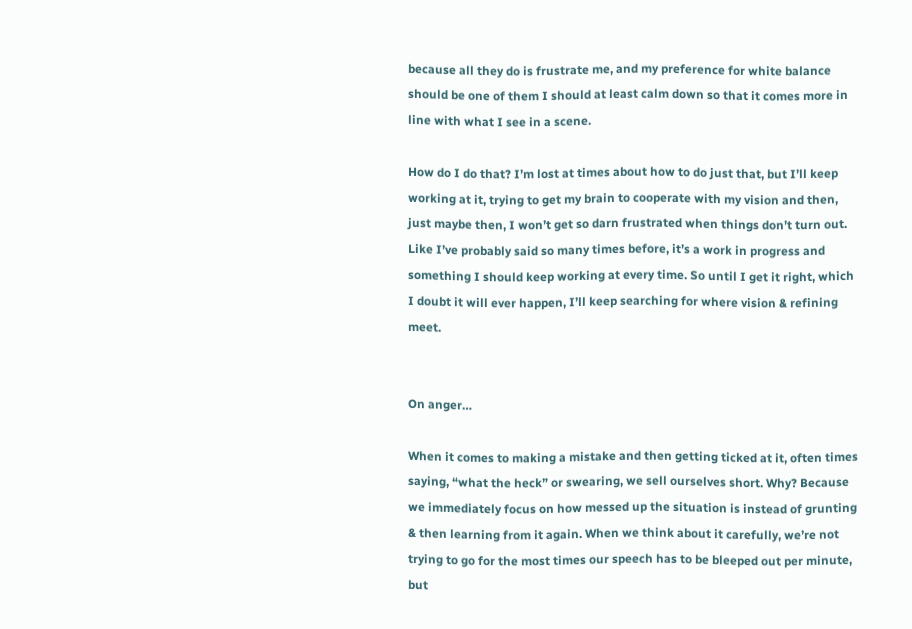because all they do is frustrate me, and my preference for white balance should be one of them I should at least calm down so that it comes more in line with what I see in a scene.

How do I do that? I’m lost at times about how to do just that, but I’ll keep working at it, trying to get my brain to cooperate with my vision and then, just maybe then, I won’t get so darn frustrated when things don’t turn out. Like I’ve probably said so many times before, it’s a work in progress and something I should keep working at every time. So until I get it right, which I doubt it will ever happen, I’ll keep searching for where vision & refining meet.


On anger…

When it comes to making a mistake and then getting ticked at it, often times saying, “what the heck” or swearing, we sell ourselves short. Why? Because we immediately focus on how messed up the situation is instead of grunting & then learning from it again. When we think about it carefully, we’re not trying to go for the most times our speech has to be bleeped out per minute, but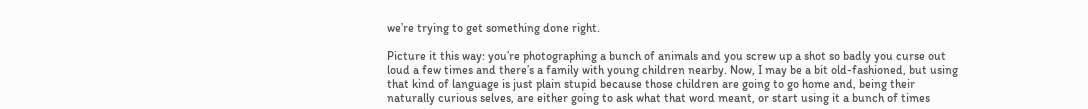we’re trying to get something done right.

Picture it this way: you’re photographing a bunch of animals and you screw up a shot so badly you curse out loud a few times and there’s a family with young children nearby. Now, I may be a bit old-fashioned, but using that kind of language is just plain stupid because those children are going to go home and, being their naturally curious selves, are either going to ask what that word meant, or start using it a bunch of times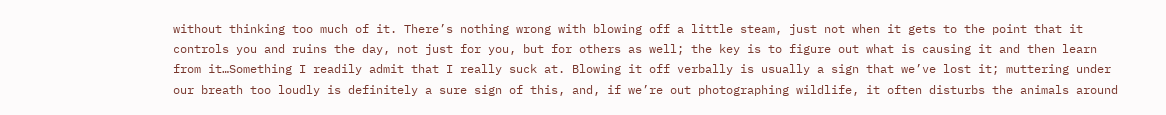without thinking too much of it. There’s nothing wrong with blowing off a little steam, just not when it gets to the point that it controls you and ruins the day, not just for you, but for others as well; the key is to figure out what is causing it and then learn from it…Something I readily admit that I really suck at. Blowing it off verbally is usually a sign that we’ve lost it; muttering under our breath too loudly is definitely a sure sign of this, and, if we’re out photographing wildlife, it often disturbs the animals around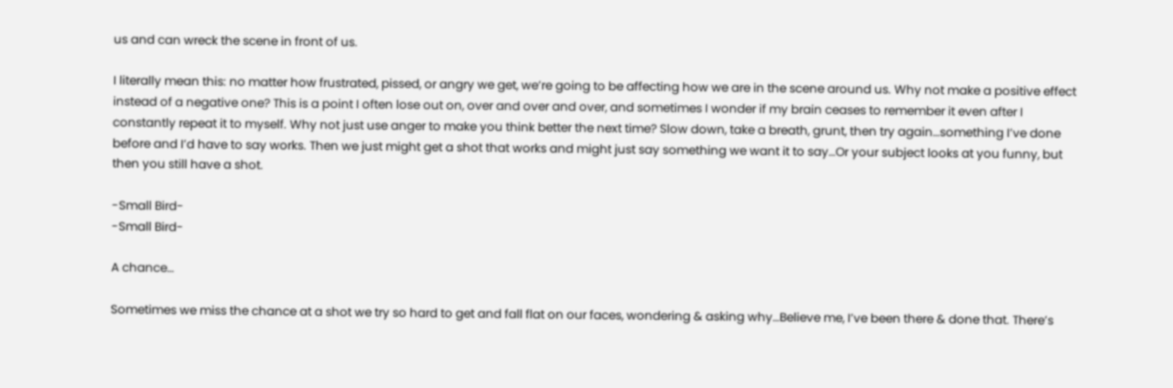us and can wreck the scene in front of us.

I literally mean this: no matter how frustrated, pissed, or angry we get, we’re going to be affecting how we are in the scene around us. Why not make a positive effect instead of a negative one? This is a point I often lose out on, over and over and over, and sometimes I wonder if my brain ceases to remember it even after I constantly repeat it to myself. Why not just use anger to make you think better the next time? Slow down, take a breath, grunt, then try again…something I’ve done before and I’d have to say works. Then we just might get a shot that works and might just say something we want it to say…Or your subject looks at you funny, but then you still have a shot.

-Small Bird-
-Small Bird-

A chance…

Sometimes we miss the chance at a shot we try so hard to get and fall flat on our faces, wondering & asking why…Believe me, I’ve been there & done that. There’s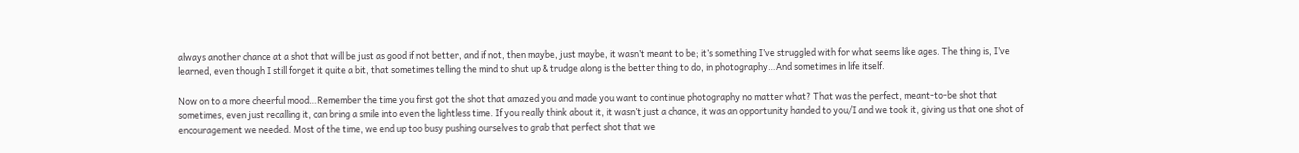always another chance at a shot that will be just as good if not better, and if not, then maybe, just maybe, it wasn’t meant to be; it’s something I’ve struggled with for what seems like ages. The thing is, I’ve learned, even though I still forget it quite a bit, that sometimes telling the mind to shut up & trudge along is the better thing to do, in photography…And sometimes in life itself.

Now on to a more cheerful mood…Remember the time you first got the shot that amazed you and made you want to continue photography no matter what? That was the perfect, meant-to-be shot that sometimes, even just recalling it, can bring a smile into even the lightless time. If you really think about it, it wasn’t just a chance, it was an opportunity handed to you/I and we took it, giving us that one shot of encouragement we needed. Most of the time, we end up too busy pushing ourselves to grab that perfect shot that we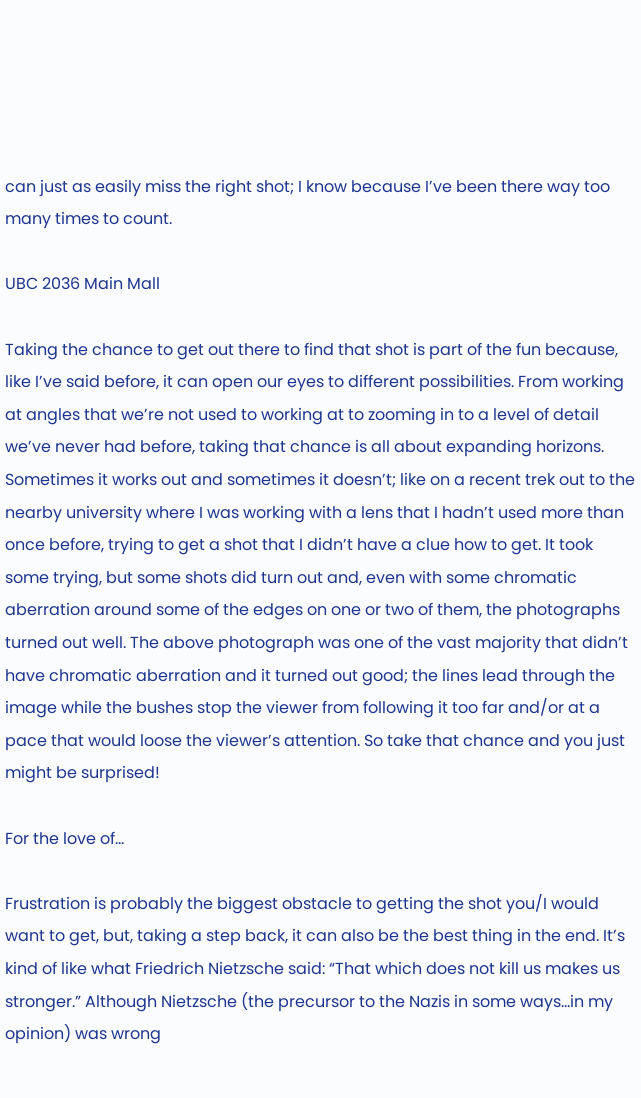can just as easily miss the right shot; I know because I’ve been there way too many times to count.

UBC 2036 Main Mall

Taking the chance to get out there to find that shot is part of the fun because, like I’ve said before, it can open our eyes to different possibilities. From working at angles that we’re not used to working at to zooming in to a level of detail we’ve never had before, taking that chance is all about expanding horizons. Sometimes it works out and sometimes it doesn’t; like on a recent trek out to the nearby university where I was working with a lens that I hadn’t used more than once before, trying to get a shot that I didn’t have a clue how to get. It took some trying, but some shots did turn out and, even with some chromatic aberration around some of the edges on one or two of them, the photographs turned out well. The above photograph was one of the vast majority that didn’t have chromatic aberration and it turned out good; the lines lead through the image while the bushes stop the viewer from following it too far and/or at a pace that would loose the viewer’s attention. So take that chance and you just might be surprised!

For the love of…

Frustration is probably the biggest obstacle to getting the shot you/I would want to get, but, taking a step back, it can also be the best thing in the end. It’s kind of like what Friedrich Nietzsche said: “That which does not kill us makes us stronger.” Although Nietzsche (the precursor to the Nazis in some ways…in my opinion) was wrong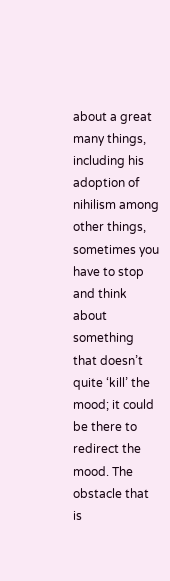about a great many things, including his adoption of nihilism among other things, sometimes you have to stop and think about something that doesn’t quite ‘kill’ the mood; it could be there to redirect the mood. The obstacle that is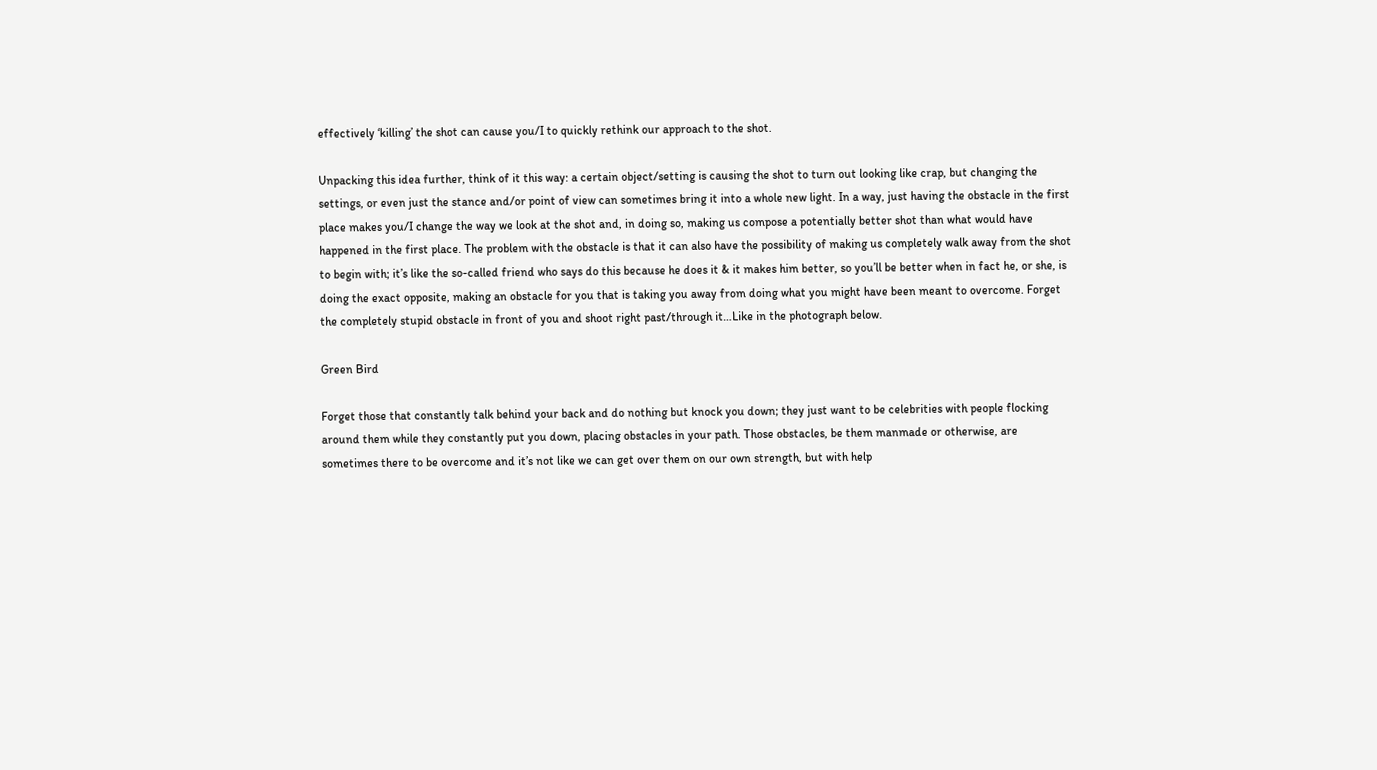effectively ‘killing’ the shot can cause you/I to quickly rethink our approach to the shot.

Unpacking this idea further, think of it this way: a certain object/setting is causing the shot to turn out looking like crap, but changing the settings, or even just the stance and/or point of view can sometimes bring it into a whole new light. In a way, just having the obstacle in the first place makes you/I change the way we look at the shot and, in doing so, making us compose a potentially better shot than what would have happened in the first place. The problem with the obstacle is that it can also have the possibility of making us completely walk away from the shot to begin with; it’s like the so-called friend who says do this because he does it & it makes him better, so you’ll be better when in fact he, or she, is doing the exact opposite, making an obstacle for you that is taking you away from doing what you might have been meant to overcome. Forget the completely stupid obstacle in front of you and shoot right past/through it…Like in the photograph below.

Green Bird

Forget those that constantly talk behind your back and do nothing but knock you down; they just want to be celebrities with people flocking around them while they constantly put you down, placing obstacles in your path. Those obstacles, be them manmade or otherwise, are sometimes there to be overcome and it’s not like we can get over them on our own strength, but with help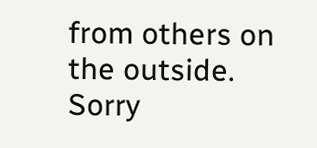from others on the outside. Sorry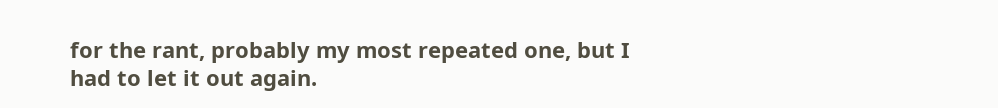for the rant, probably my most repeated one, but I had to let it out again.